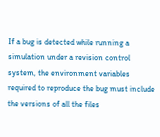If a bug is detected while running a simulation under a revision control system, the environment variables required to reproduce the bug must include the versions of all the files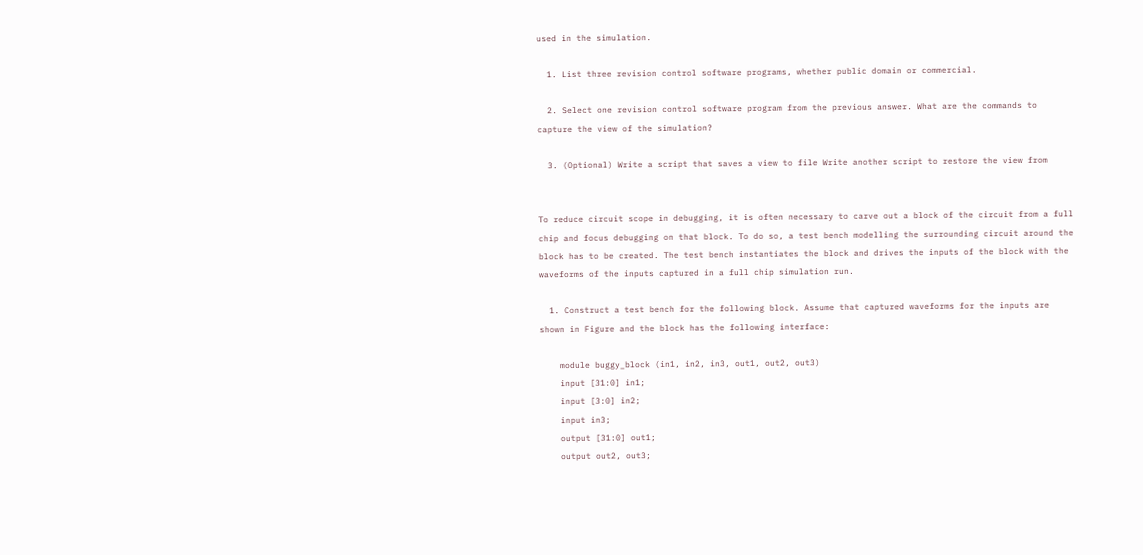used in the simulation.

  1. List three revision control software programs, whether public domain or commercial.

  2. Select one revision control software program from the previous answer. What are the commands to capture the view of the simulation?

  3. (Optional) Write a script that saves a view to file Write another script to restore the view from


To reduce circuit scope in debugging, it is often necessary to carve out a block of the circuit from a full chip and focus debugging on that block. To do so, a test bench modelling the surrounding circuit around the block has to be created. The test bench instantiates the block and drives the inputs of the block with the waveforms of the inputs captured in a full chip simulation run.

  1. Construct a test bench for the following block. Assume that captured waveforms for the inputs are shown in Figure and the block has the following interface:

    module buggy_block (in1, in2, in3, out1, out2, out3)
    input [31:0] in1;
    input [3:0] in2;
    input in3;
    output [31:0] out1;
    output out2, out3;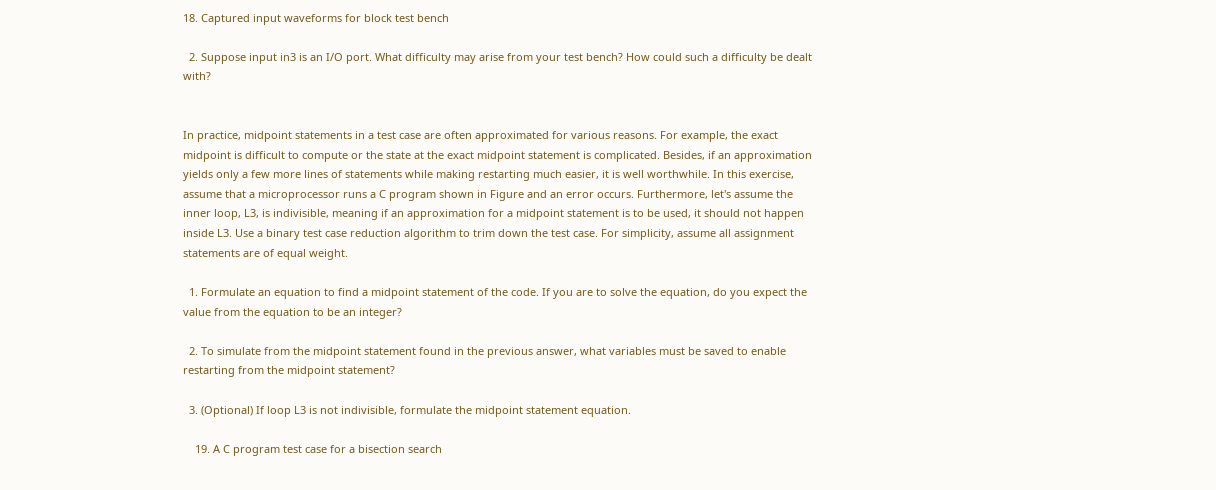18. Captured input waveforms for block test bench

  2. Suppose input in3 is an I/O port. What difficulty may arise from your test bench? How could such a difficulty be dealt with?


In practice, midpoint statements in a test case are often approximated for various reasons. For example, the exact midpoint is difficult to compute or the state at the exact midpoint statement is complicated. Besides, if an approximation yields only a few more lines of statements while making restarting much easier, it is well worthwhile. In this exercise, assume that a microprocessor runs a C program shown in Figure and an error occurs. Furthermore, let's assume the inner loop, L3, is indivisible, meaning if an approximation for a midpoint statement is to be used, it should not happen inside L3. Use a binary test case reduction algorithm to trim down the test case. For simplicity, assume all assignment statements are of equal weight.

  1. Formulate an equation to find a midpoint statement of the code. If you are to solve the equation, do you expect the value from the equation to be an integer?

  2. To simulate from the midpoint statement found in the previous answer, what variables must be saved to enable restarting from the midpoint statement?

  3. (Optional) If loop L3 is not indivisible, formulate the midpoint statement equation.

    19. A C program test case for a bisection search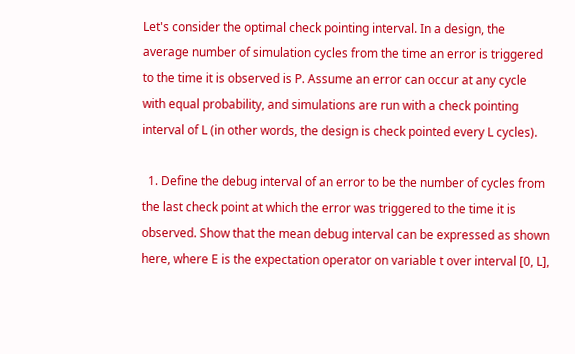Let's consider the optimal check pointing interval. In a design, the average number of simulation cycles from the time an error is triggered to the time it is observed is P. Assume an error can occur at any cycle with equal probability, and simulations are run with a check pointing interval of L (in other words, the design is check pointed every L cycles).

  1. Define the debug interval of an error to be the number of cycles from the last check point at which the error was triggered to the time it is observed. Show that the mean debug interval can be expressed as shown here, where E is the expectation operator on variable t over interval [0, L],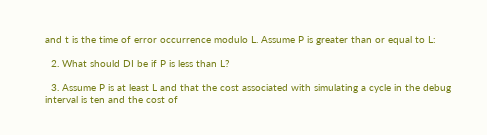and t is the time of error occurrence modulo L. Assume P is greater than or equal to L:

  2. What should DI be if P is less than L?

  3. Assume P is at least L and that the cost associated with simulating a cycle in the debug interval is ten and the cost of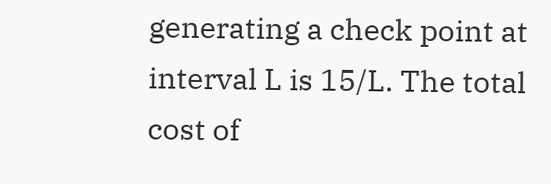generating a check point at interval L is 15/L. The total cost of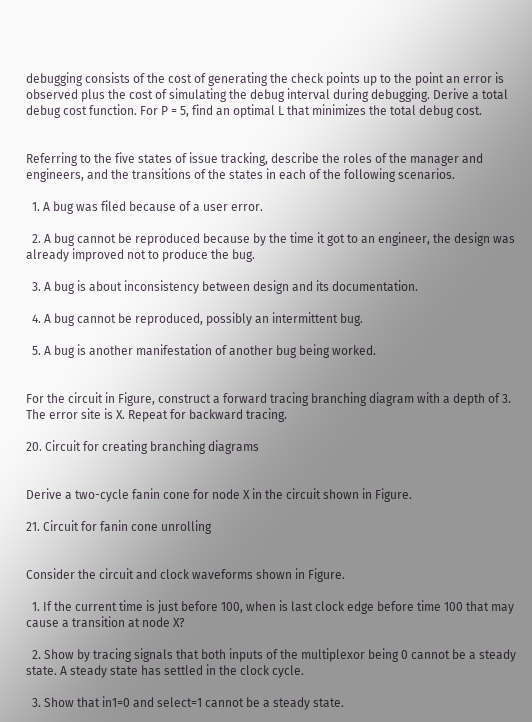debugging consists of the cost of generating the check points up to the point an error is observed plus the cost of simulating the debug interval during debugging. Derive a total debug cost function. For P = 5, find an optimal L that minimizes the total debug cost.


Referring to the five states of issue tracking, describe the roles of the manager and engineers, and the transitions of the states in each of the following scenarios.

  1. A bug was filed because of a user error.

  2. A bug cannot be reproduced because by the time it got to an engineer, the design was already improved not to produce the bug.

  3. A bug is about inconsistency between design and its documentation.

  4. A bug cannot be reproduced, possibly an intermittent bug.

  5. A bug is another manifestation of another bug being worked.


For the circuit in Figure, construct a forward tracing branching diagram with a depth of 3. The error site is X. Repeat for backward tracing.

20. Circuit for creating branching diagrams


Derive a two-cycle fanin cone for node X in the circuit shown in Figure.

21. Circuit for fanin cone unrolling


Consider the circuit and clock waveforms shown in Figure.

  1. If the current time is just before 100, when is last clock edge before time 100 that may cause a transition at node X?

  2. Show by tracing signals that both inputs of the multiplexor being 0 cannot be a steady state. A steady state has settled in the clock cycle.

  3. Show that in1=0 and select=1 cannot be a steady state.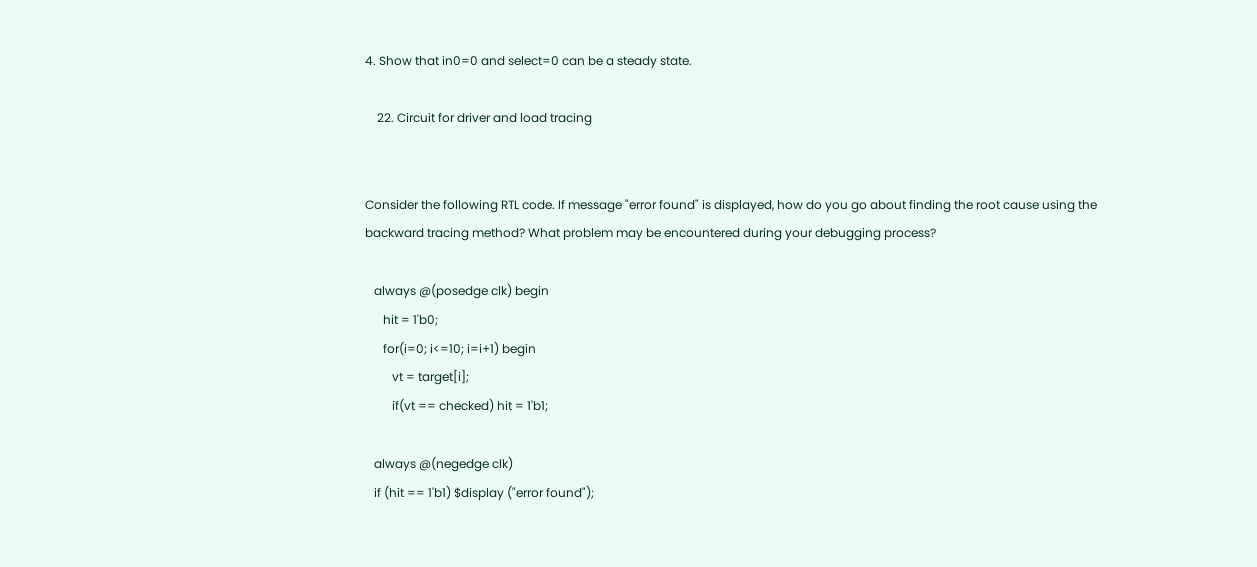4. Show that in0=0 and select=0 can be a steady state.

    22. Circuit for driver and load tracing


Consider the following RTL code. If message "error found" is displayed, how do you go about finding the root cause using the backward tracing method? What problem may be encountered during your debugging process?

   always @(posedge clk) begin
      hit = 1'b0;
      for(i=0; i<=10; i=i+1) begin
         vt = target[i];
         if(vt == checked) hit = 1'b1;

   always @(negedge clk)
   if (hit == 1'b1) $display ("error found");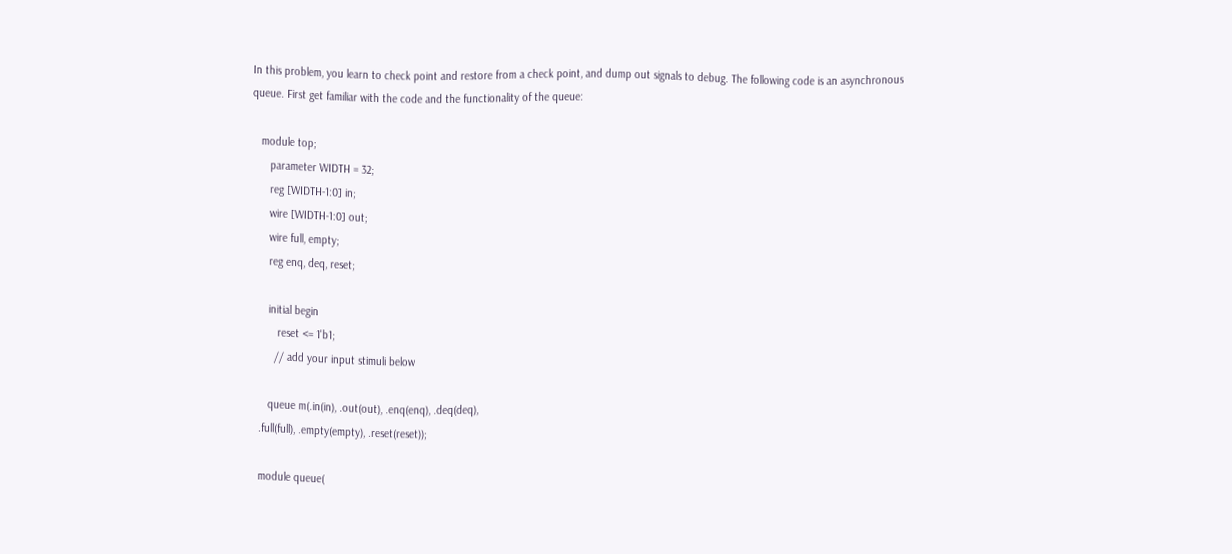In this problem, you learn to check point and restore from a check point, and dump out signals to debug. The following code is an asynchronous queue. First get familiar with the code and the functionality of the queue:

   module top;
      parameter WIDTH = 32;
      reg [WIDTH-1:0] in;
      wire [WIDTH-1:0] out;
      wire full, empty;
      reg enq, deq, reset;

      initial begin
         reset <= 1'b1;
        // add your input stimuli below

      queue m(.in(in), .out(out), .enq(enq), .deq(deq),
   .full(full), .empty(empty), .reset(reset));

   module queue(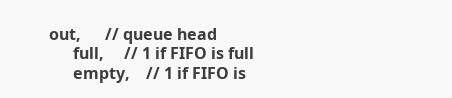out,      // queue head
      full,     // 1 if FIFO is full
      empty,    // 1 if FIFO is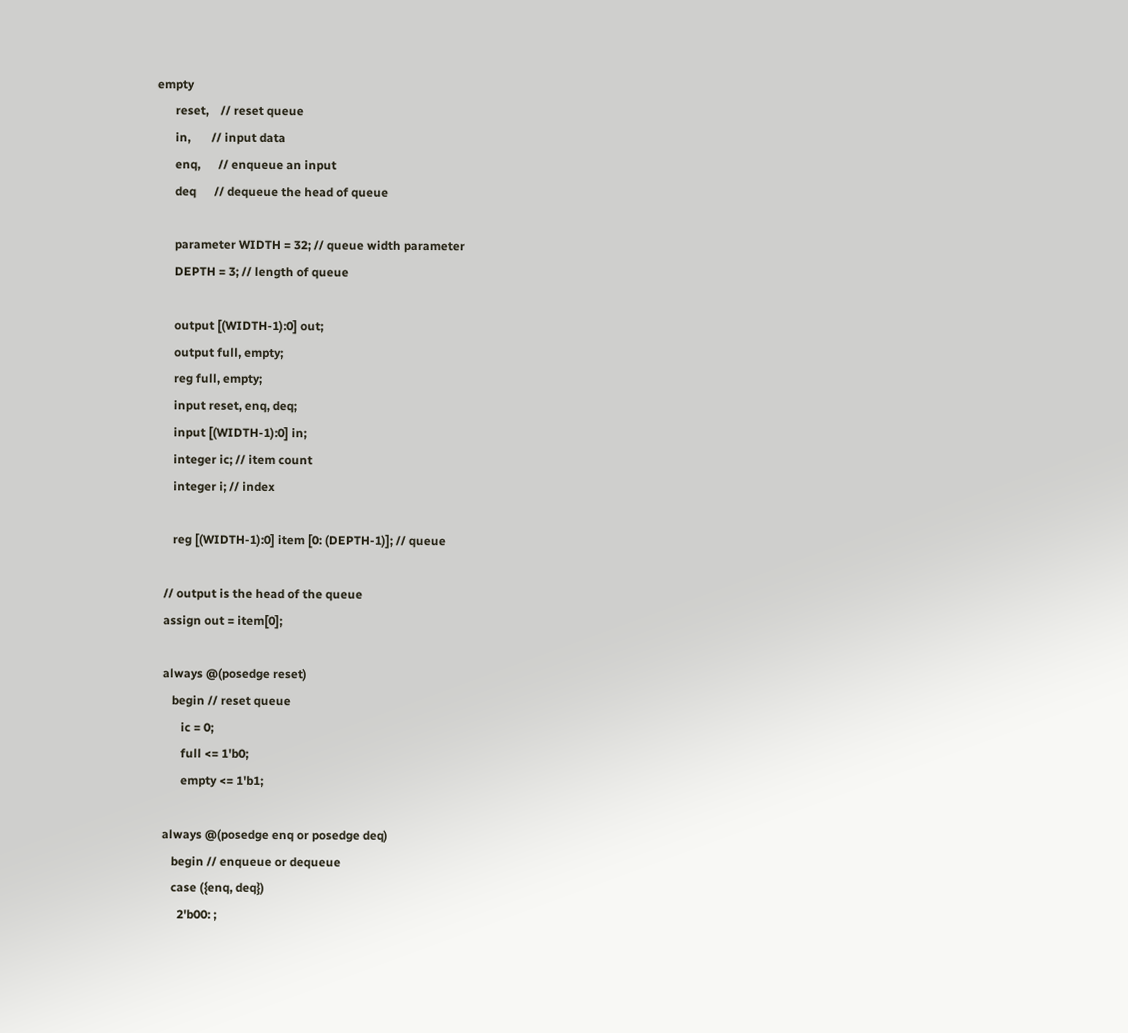empty
      reset,    // reset queue
      in,       // input data
      enq,      // enqueue an input
      deq      // dequeue the head of queue

      parameter WIDTH = 32; // queue width parameter
      DEPTH = 3; // length of queue

      output [(WIDTH-1):0] out;
      output full, empty;
      reg full, empty;
      input reset, enq, deq;
      input [(WIDTH-1):0] in;
      integer ic; // item count
      integer i; // index

      reg [(WIDTH-1):0] item [0: (DEPTH-1)]; // queue

   // output is the head of the queue
   assign out = item[0];

   always @(posedge reset)
      begin // reset queue
         ic = 0;
         full <= 1'b0;
         empty <= 1'b1;

   always @(posedge enq or posedge deq)
      begin // enqueue or dequeue
      case ({enq, deq})
        2'b00: ;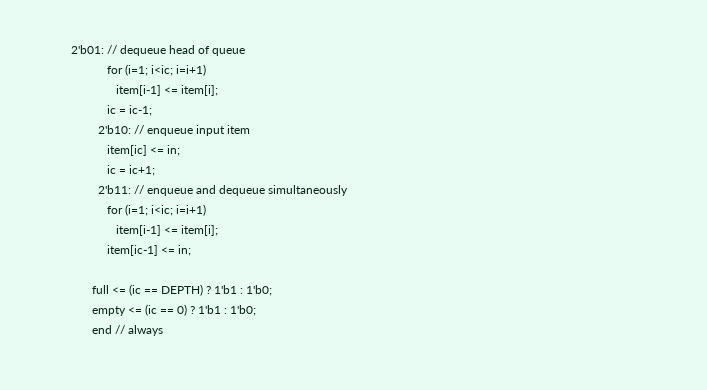2'b01: // dequeue head of queue
            for (i=1; i<ic; i=i+1)
               item[i-1] <= item[i];
            ic = ic-1;
         2'b10: // enqueue input item
            item[ic] <= in;
            ic = ic+1;
         2'b11: // enqueue and dequeue simultaneously
            for (i=1; i<ic; i=i+1)
               item[i-1] <= item[i];
            item[ic-1] <= in;

       full <= (ic == DEPTH) ? 1'b1 : 1'b0;
       empty <= (ic == 0) ? 1'b1 : 1'b0;
       end // always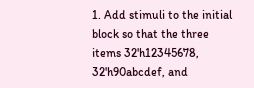1. Add stimuli to the initial block so that the three items 32'h12345678, 32'h90abcdef, and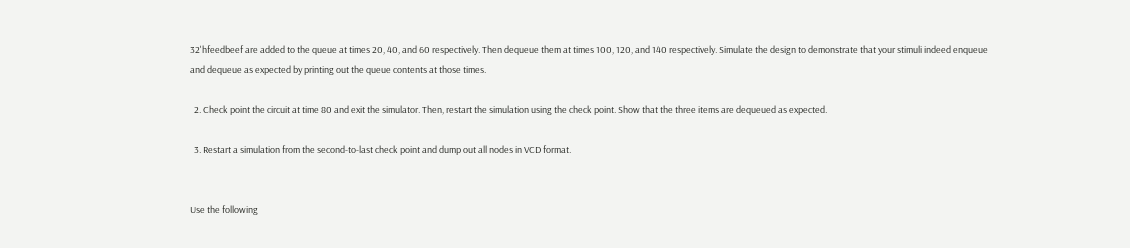32'hfeedbeef are added to the queue at times 20, 40, and 60 respectively. Then dequeue them at times 100, 120, and 140 respectively. Simulate the design to demonstrate that your stimuli indeed enqueue and dequeue as expected by printing out the queue contents at those times.

  2. Check point the circuit at time 80 and exit the simulator. Then, restart the simulation using the check point. Show that the three items are dequeued as expected.

  3. Restart a simulation from the second-to-last check point and dump out all nodes in VCD format.


Use the following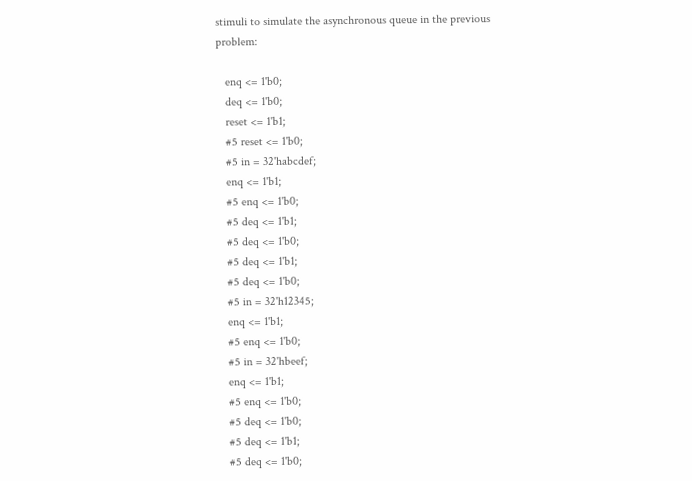stimuli to simulate the asynchronous queue in the previous problem:

   enq <= 1'b0;
   deq <= 1'b0;
   reset <= 1'b1;
   #5 reset <= 1'b0;
   #5 in = 32'habcdef;
   enq <= 1'b1;
   #5 enq <= 1'b0;
   #5 deq <= 1'b1;
   #5 deq <= 1'b0;
   #5 deq <= 1'b1;
   #5 deq <= 1'b0;
   #5 in = 32'h12345;
   enq <= 1'b1;
   #5 enq <= 1'b0;
   #5 in = 32'hbeef;
   enq <= 1'b1;
   #5 enq <= 1'b0;
   #5 deq <= 1'b0;
   #5 deq <= 1'b1;
   #5 deq <= 1'b0;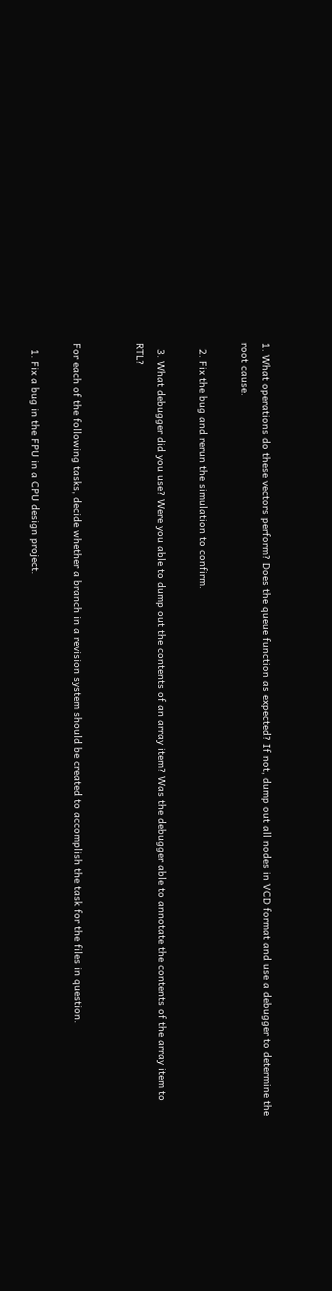1. What operations do these vectors perform? Does the queue function as expected? If not, dump out all nodes in VCD format and use a debugger to determine the root cause.

  2. Fix the bug and rerun the simulation to confirm.

  3. What debugger did you use? Were you able to dump out the contents of an array item? Was the debugger able to annotate the contents of the array item to RTL?


For each of the following tasks, decide whether a branch in a revision system should be created to accomplish the task for the files in question.

  1. Fix a bug in the FPU in a CPU design project.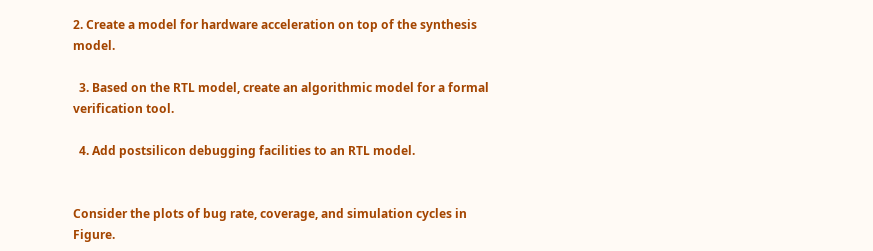2. Create a model for hardware acceleration on top of the synthesis model.

  3. Based on the RTL model, create an algorithmic model for a formal verification tool.

  4. Add postsilicon debugging facilities to an RTL model.


Consider the plots of bug rate, coverage, and simulation cycles in Figure.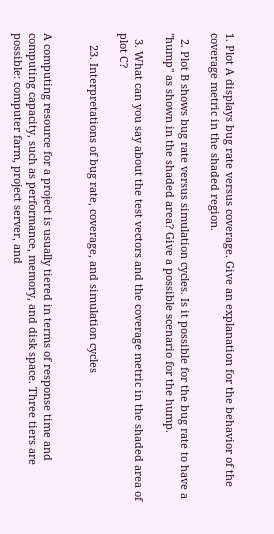1. Plot A displays bug rate versus coverage. Give an explanation for the behavior of the coverage metric in the shaded region.

  2. Plot B shows bug rate versus simulation cycles. Is it possible for the bug rate to have a "hump" as shown in the shaded area? Give a possible scenario for the hump.

  3. What can you say about the test vectors and the coverage metric in the shaded area of plot C?

    23. Interpretations of bug rate, coverage, and simulation cycles


A computing resource for a project is usually tiered in terms of response time and computing capacity, such as performance, memory, and disk space. Three tiers are possible: computer farm, project server, and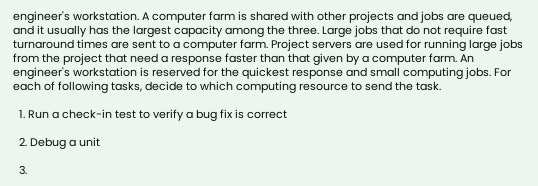engineer's workstation. A computer farm is shared with other projects and jobs are queued, and it usually has the largest capacity among the three. Large jobs that do not require fast turnaround times are sent to a computer farm. Project servers are used for running large jobs from the project that need a response faster than that given by a computer farm. An engineer's workstation is reserved for the quickest response and small computing jobs. For each of following tasks, decide to which computing resource to send the task.

  1. Run a check-in test to verify a bug fix is correct

  2. Debug a unit

  3.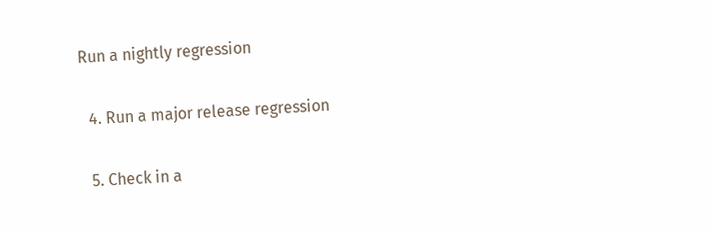Run a nightly regression

  4. Run a major release regression

  5. Check in a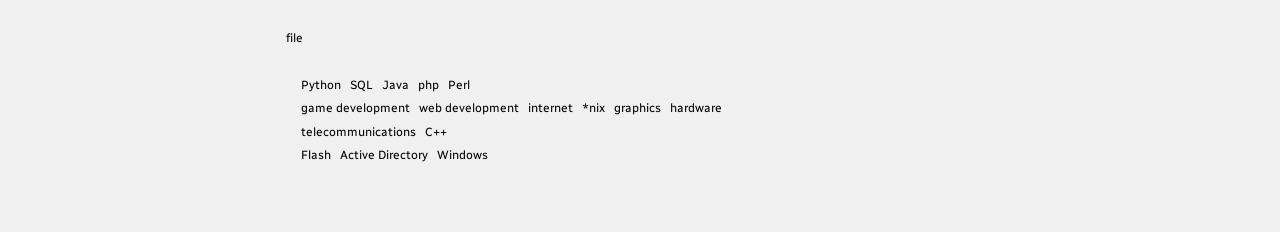file

     Python   SQL   Java   php   Perl
     game development   web development   internet   *nix   graphics   hardware
     telecommunications   C++
     Flash   Active Directory   Windows